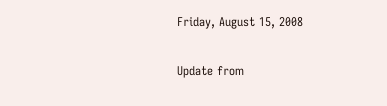Friday, August 15, 2008

Update from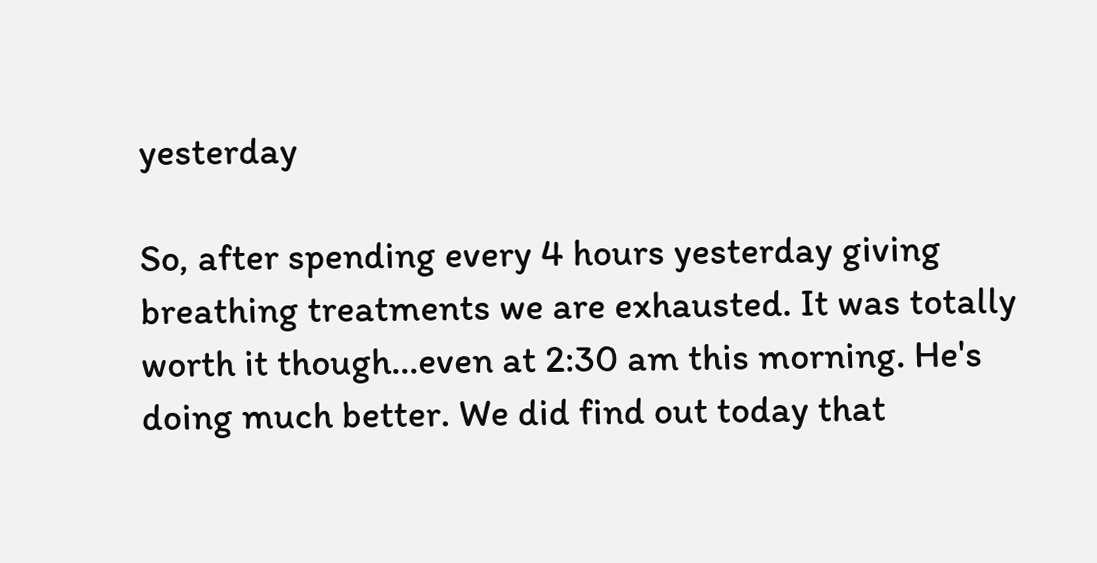yesterday

So, after spending every 4 hours yesterday giving breathing treatments we are exhausted. It was totally worth it though...even at 2:30 am this morning. He's doing much better. We did find out today that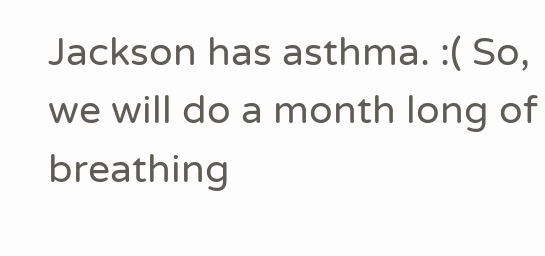Jackson has asthma. :( So, we will do a month long of breathing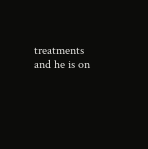treatments and he is on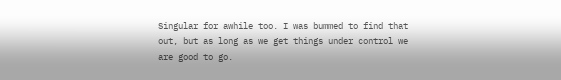Singular for awhile too. I was bummed to find that out, but as long as we get things under control we are good to go.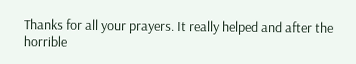Thanks for all your prayers. It really helped and after the horrible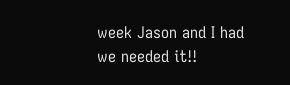week Jason and I had we needed it!!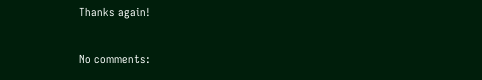Thanks again!

No comments: